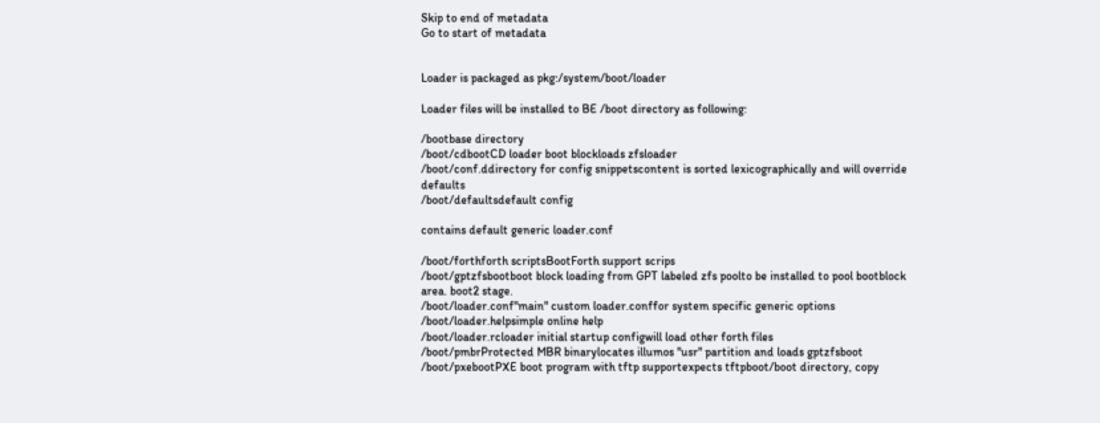Skip to end of metadata
Go to start of metadata


Loader is packaged as pkg:/system/boot/loader

Loader files will be installed to BE /boot directory as following:

/bootbase directory
/boot/cdbootCD loader boot blockloads zfsloader
/boot/conf.ddirectory for config snippetscontent is sorted lexicographically and will override defaults
/boot/defaultsdefault config

contains default generic loader.conf

/boot/forthforth scriptsBootForth support scrips
/boot/gptzfsbootboot block loading from GPT labeled zfs poolto be installed to pool bootblock area. boot2 stage.
/boot/loader.conf"main" custom loader.conffor system specific generic options
/boot/loader.helpsimple online help
/boot/loader.rcloader initial startup configwill load other forth files
/boot/pmbrProtected MBR binarylocates illumos "usr" partition and loads gptzfsboot
/boot/pxebootPXE boot program with tftp supportexpects tftpboot/boot directory, copy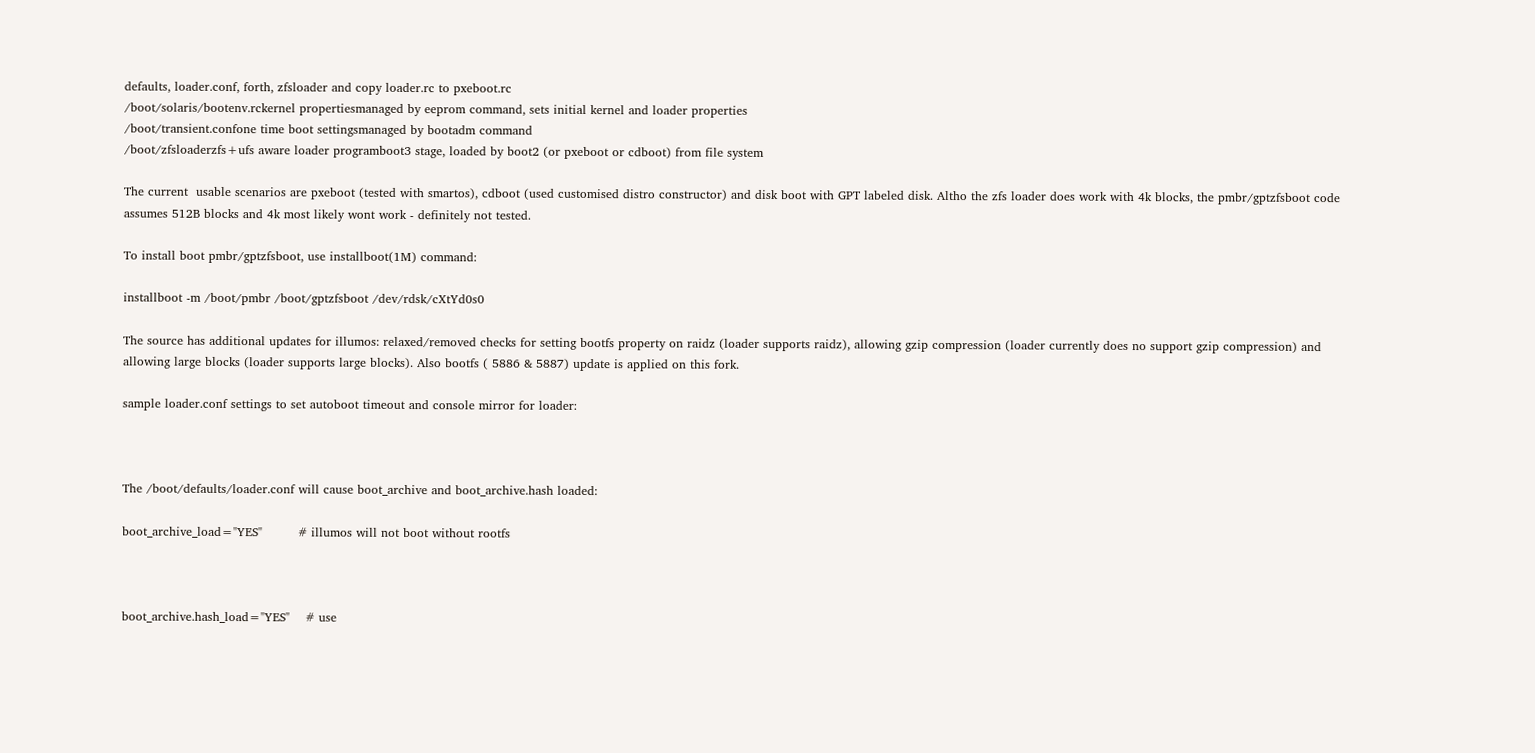defaults, loader.conf, forth, zfsloader and copy loader.rc to pxeboot.rc
/boot/solaris/bootenv.rckernel propertiesmanaged by eeprom command, sets initial kernel and loader properties
/boot/transient.confone time boot settingsmanaged by bootadm command
/boot/zfsloaderzfs+ufs aware loader programboot3 stage, loaded by boot2 (or pxeboot or cdboot) from file system

The current  usable scenarios are pxeboot (tested with smartos), cdboot (used customised distro constructor) and disk boot with GPT labeled disk. Altho the zfs loader does work with 4k blocks, the pmbr/gptzfsboot code assumes 512B blocks and 4k most likely wont work - definitely not tested.

To install boot pmbr/gptzfsboot, use installboot(1M) command:

installboot -m /boot/pmbr /boot/gptzfsboot /dev/rdsk/cXtYd0s0

The source has additional updates for illumos: relaxed/removed checks for setting bootfs property on raidz (loader supports raidz), allowing gzip compression (loader currently does no support gzip compression) and allowing large blocks (loader supports large blocks). Also bootfs ( 5886 & 5887) update is applied on this fork.

sample loader.conf settings to set autoboot timeout and console mirror for loader:



The /boot/defaults/loader.conf will cause boot_archive and boot_archive.hash loaded:

boot_archive_load="YES"         # illumos will not boot without rootfs



boot_archive.hash_load="YES"    # use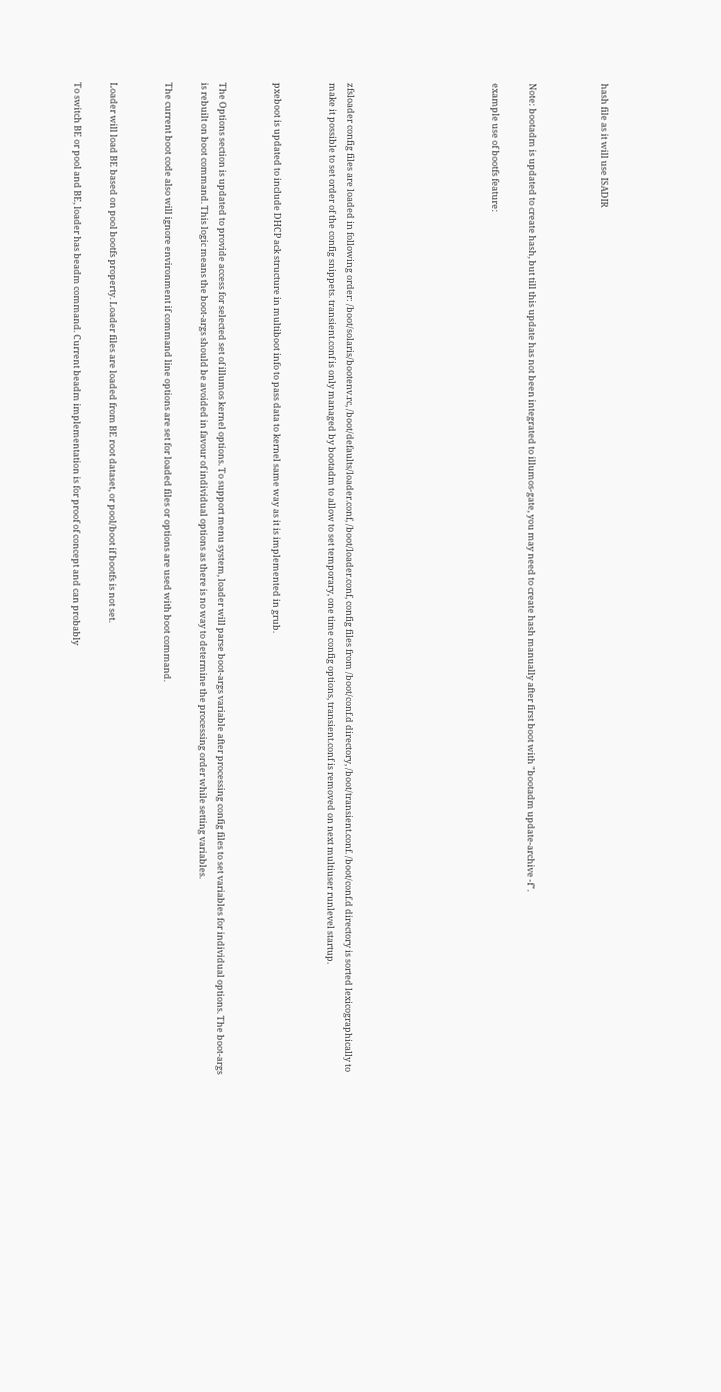hash file as it will use ISADIR



Note: bootadm is updated to create hash, but till this update has not been integrated to illumos-gate, you may need to create hash manually after first boot with "bootadm update-archive -f".

example use of bootfs feature:







zfsloader config files are loaded in following order: /boot/solaris/bootenv.rc, /boot/defaults/loader.conf, /boot/loader.conf, config files from /boot/conf.d directory, /boot/transient.conf. /boot/conf.d directory is sorted lexicographically to make it possible to set order of the config snippets. transient.conf is only managed by bootadm to allow to set temporary, one time config options, transient.conf is removed on next multiuser runlevel startup.


pxeboot is updated to include DHCP ack structure in multiboot info to pass data to kernel same way as it is implemented in grub.


The Options section is updated to provide access for selected set of illumos kernel options. To support menu system, loader will parse boot-args variable after processing config files to set variables for individual options. The boot-args is rebuilt on boot command. This logic means the boot-args should be avoided in favour of individual options as there is no way to determine the processing order while setting variables.

The current boot code also will ignore environment if command line options are set for loaded files or options are used with boot command.


Loader will load BE based on pool bootfs property. Loader files are loaded from BE root dataset, or pool/boot if bootfs is not set.

To switch BE or pool and BE, loader has beadm command. Current beadm implementation is for proof of concept and can probably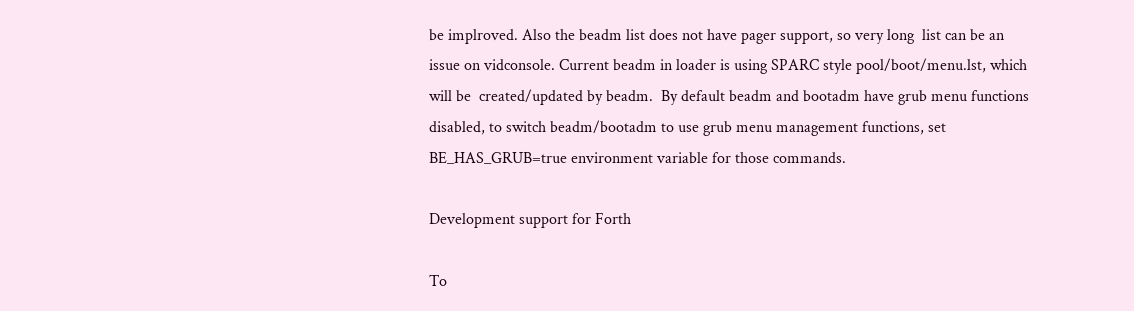be implroved. Also the beadm list does not have pager support, so very long  list can be an issue on vidconsole. Current beadm in loader is using SPARC style pool/boot/menu.lst, which will be  created/updated by beadm.  By default beadm and bootadm have grub menu functions disabled, to switch beadm/bootadm to use grub menu management functions, set BE_HAS_GRUB=true environment variable for those commands.

Development support for Forth

To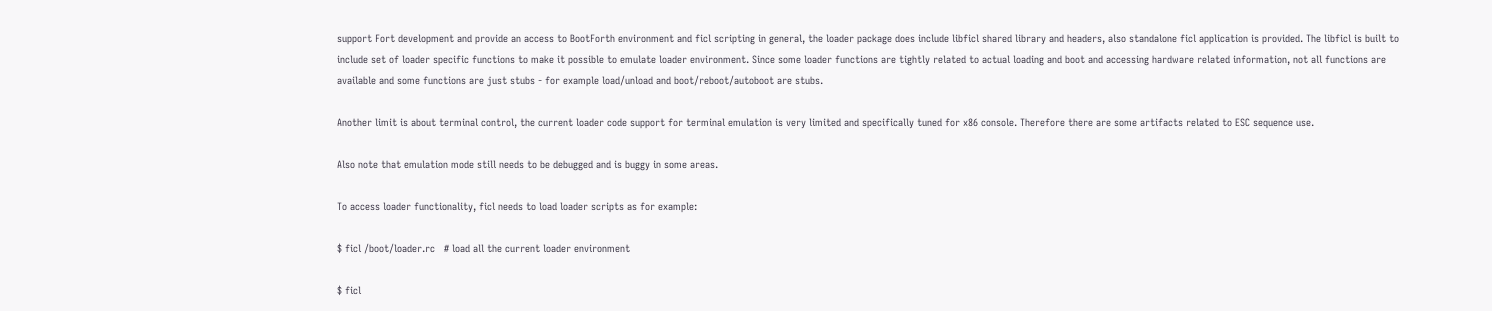support Fort development and provide an access to BootForth environment and ficl scripting in general, the loader package does include libficl shared library and headers, also standalone ficl application is provided. The libficl is built to include set of loader specific functions to make it possible to emulate loader environment. Since some loader functions are tightly related to actual loading and boot and accessing hardware related information, not all functions are available and some functions are just stubs - for example load/unload and boot/reboot/autoboot are stubs.

Another limit is about terminal control, the current loader code support for terminal emulation is very limited and specifically tuned for x86 console. Therefore there are some artifacts related to ESC sequence use.

Also note that emulation mode still needs to be debugged and is buggy in some areas.

To access loader functionality, ficl needs to load loader scripts as for example:

$ ficl /boot/loader.rc   # load all the current loader environment

$ ficl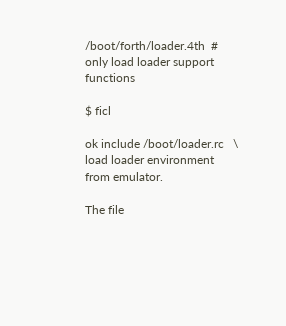/boot/forth/loader.4th  # only load loader support functions

$ ficl

ok include /boot/loader.rc   \  load loader environment from emulator.

The file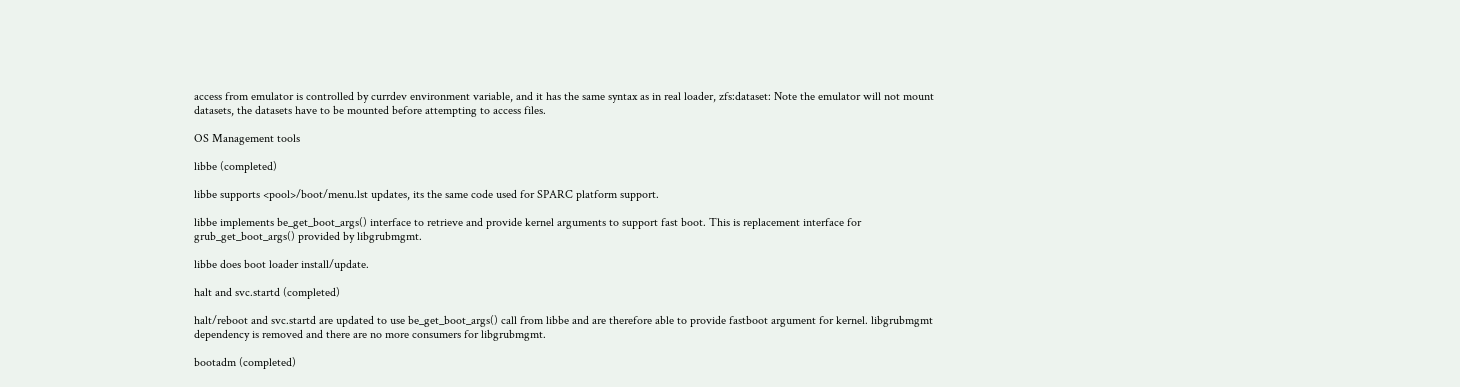access from emulator is controlled by currdev environment variable, and it has the same syntax as in real loader, zfs:dataset: Note the emulator will not mount datasets, the datasets have to be mounted before attempting to access files.

OS Management tools

libbe (completed)

libbe supports <pool>/boot/menu.lst updates, its the same code used for SPARC platform support.

libbe implements be_get_boot_args() interface to retrieve and provide kernel arguments to support fast boot. This is replacement interface for grub_get_boot_args() provided by libgrubmgmt.

libbe does boot loader install/update.

halt and svc.startd (completed)

halt/reboot and svc.startd are updated to use be_get_boot_args() call from libbe and are therefore able to provide fastboot argument for kernel. libgrubmgmt dependency is removed and there are no more consumers for libgrubmgmt.

bootadm (completed)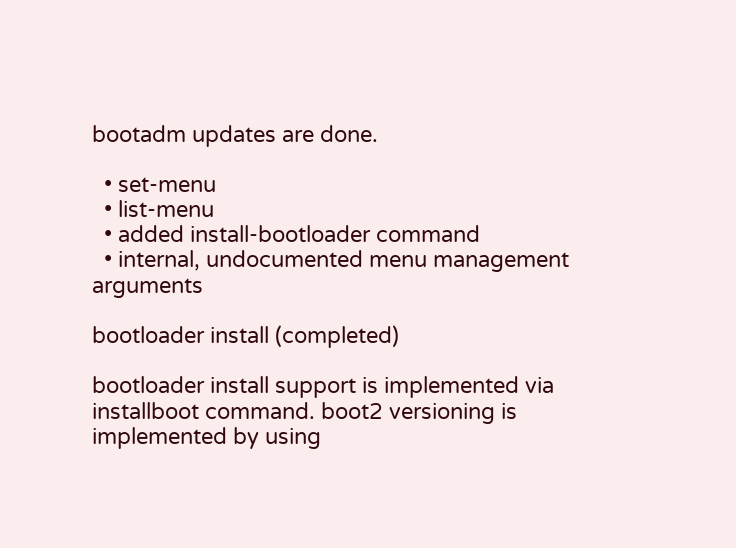bootadm updates are done.

  • set-menu
  • list-menu
  • added install-bootloader command
  • internal, undocumented menu management arguments

bootloader install (completed)

bootloader install support is implemented via installboot command. boot2 versioning is implemented by using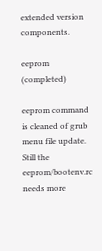extended version components.

eeprom (completed)

eeprom command is cleaned of grub menu file update. Still the eeprom/bootenv.rc needs more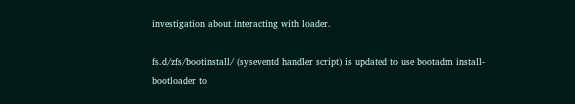investigation about interacting with loader.

fs.d/zfs/bootinstall/ (syseventd handler script) is updated to use bootadm install-bootloader to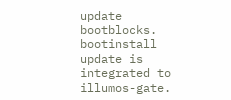update bootblocks. bootinstall update is integrated to illumos-gate.